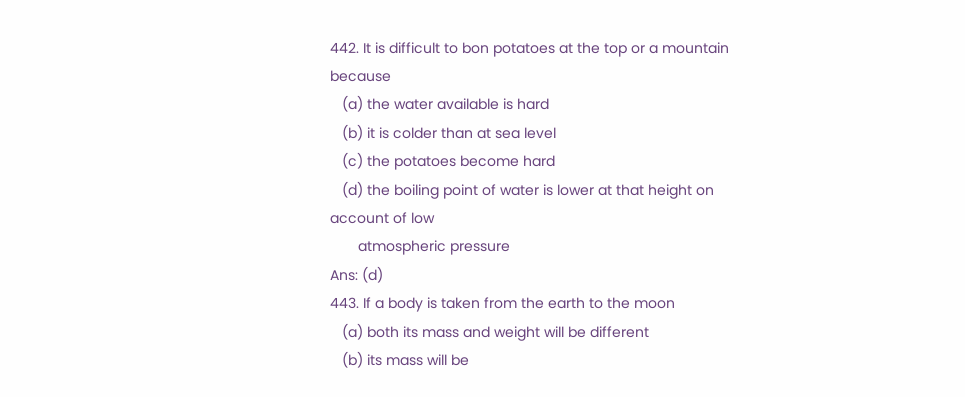442. It is difficult to bon potatoes at the top or a mountain because
   (a) the water available is hard
   (b) it is colder than at sea level
   (c) the potatoes become hard
   (d) the boiling point of water is lower at that height on account of low
       atmospheric pressure
Ans: (d)
443. If a body is taken from the earth to the moon
   (a) both its mass and weight will be different
   (b) its mass will be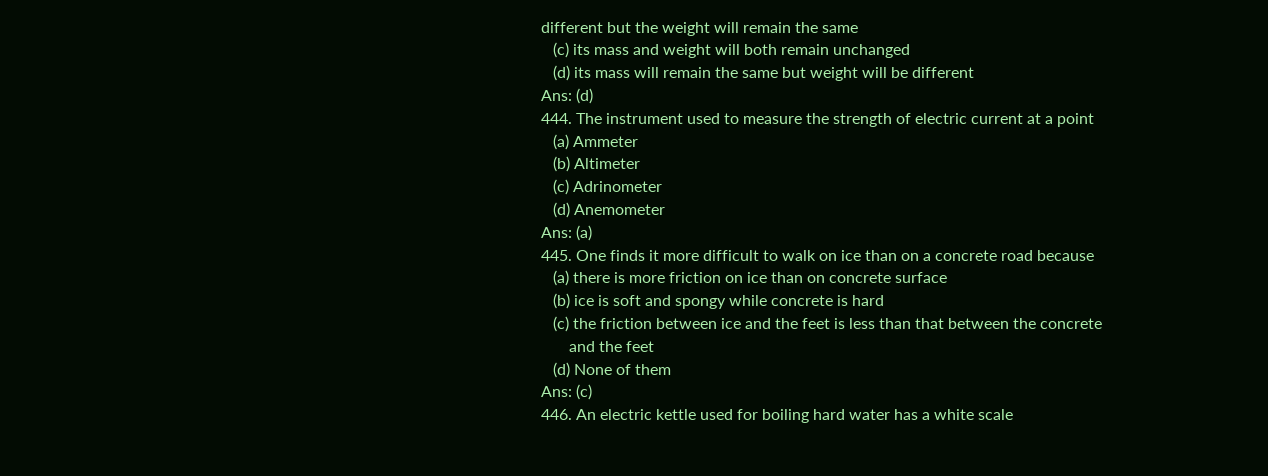different but the weight will remain the same
   (c) its mass and weight will both remain unchanged
   (d) its mass will remain the same but weight will be different
Ans: (d)
444. The instrument used to measure the strength of electric current at a point
   (a) Ammeter
   (b) Altimeter
   (c) Adrinometer
   (d) Anemometer
Ans: (a)
445. One finds it more difficult to walk on ice than on a concrete road because
   (a) there is more friction on ice than on concrete surface
   (b) ice is soft and spongy while concrete is hard
   (c) the friction between ice and the feet is less than that between the concrete
       and the feet
   (d) None of them
Ans: (c)
446. An electric kettle used for boiling hard water has a white scale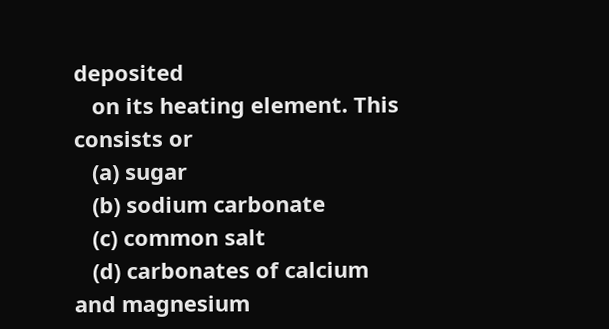deposited
   on its heating element. This consists or
   (a) sugar
   (b) sodium carbonate
   (c) common salt
   (d) carbonates of calcium and magnesium